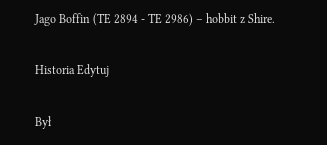Jago Boffin (TE 2894 - TE 2986) – hobbit z Shire.

Historia Edytuj

Był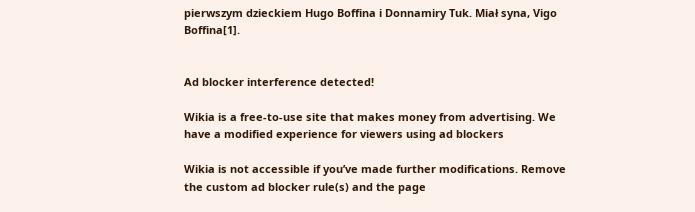pierwszym dzieckiem Hugo Boffina i Donnamiry Tuk. Miał syna, Vigo Boffina[1].


Ad blocker interference detected!

Wikia is a free-to-use site that makes money from advertising. We have a modified experience for viewers using ad blockers

Wikia is not accessible if you’ve made further modifications. Remove the custom ad blocker rule(s) and the page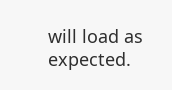will load as expected.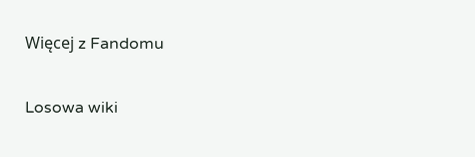Więcej z Fandomu

Losowa wiki